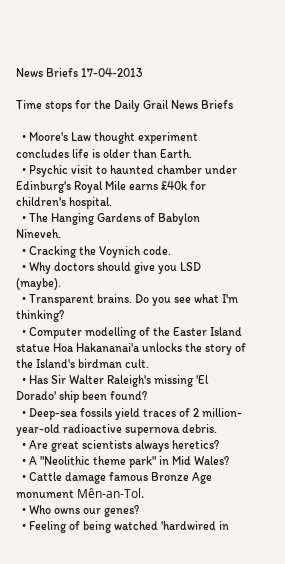News Briefs 17-04-2013

Time stops for the Daily Grail News Briefs

  • Moore's Law thought experiment concludes life is older than Earth.
  • Psychic visit to haunted chamber under Edinburg's Royal Mile earns £40k for children's hospital.
  • The Hanging Gardens of Babylon Nineveh.
  • Cracking the Voynich code.
  • Why doctors should give you LSD (maybe).
  • Transparent brains. Do you see what I'm thinking?
  • Computer modelling of the Easter Island statue Hoa Hakananai'a unlocks the story of the Island's birdman cult.
  • Has Sir Walter Raleigh's missing 'El Dorado' ship been found?
  • Deep-sea fossils yield traces of 2 million-year-old radioactive supernova debris.
  • Are great scientists always heretics?
  • A "Neolithic theme park" in Mid Wales?
  • Cattle damage famous Bronze Age monument Mên-an-Tol.
  • Who owns our genes?
  • Feeling of being watched 'hardwired in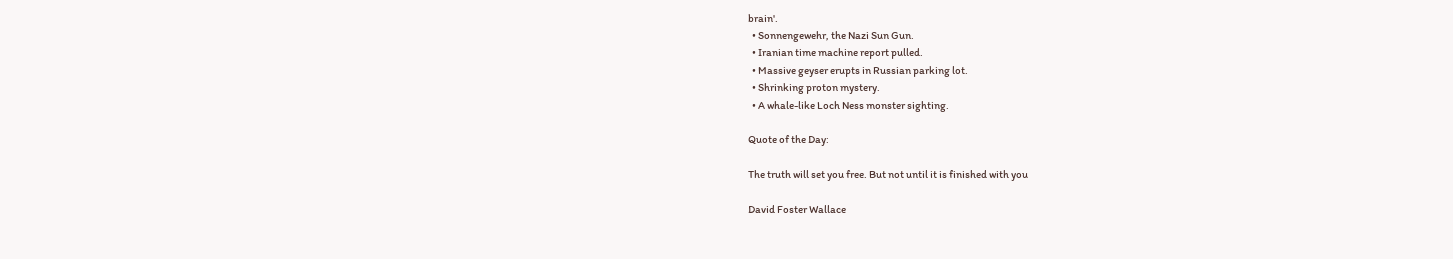brain'.
  • Sonnengewehr, the Nazi Sun Gun.
  • Iranian time machine report pulled.
  • Massive geyser erupts in Russian parking lot.
  • Shrinking proton mystery.
  • A whale-like Loch Ness monster sighting.

Quote of the Day:

The truth will set you free. But not until it is finished with you

David Foster Wallace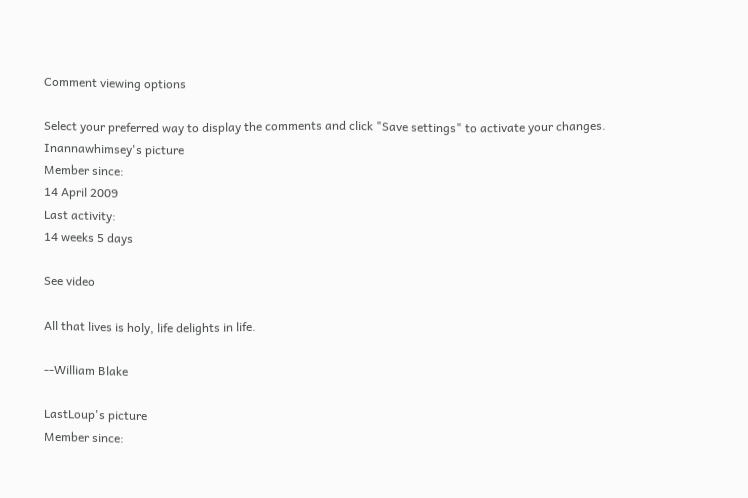Comment viewing options

Select your preferred way to display the comments and click "Save settings" to activate your changes.
Inannawhimsey's picture
Member since:
14 April 2009
Last activity:
14 weeks 5 days

See video

All that lives is holy, life delights in life.

--William Blake

LastLoup's picture
Member since: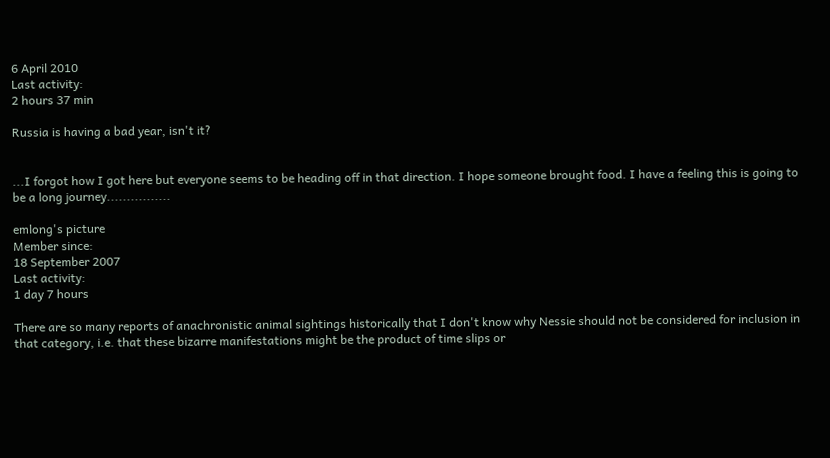6 April 2010
Last activity:
2 hours 37 min

Russia is having a bad year, isn't it?


...I forgot how I got here but everyone seems to be heading off in that direction. I hope someone brought food. I have a feeling this is going to be a long journey................

emlong's picture
Member since:
18 September 2007
Last activity:
1 day 7 hours

There are so many reports of anachronistic animal sightings historically that I don't know why Nessie should not be considered for inclusion in that category, i.e. that these bizarre manifestations might be the product of time slips or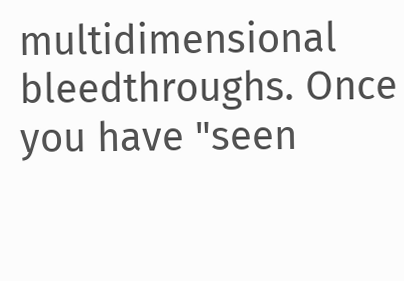multidimensional bleedthroughs. Once you have "seen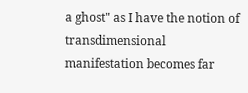a ghost" as I have the notion of transdimensional manifestation becomes far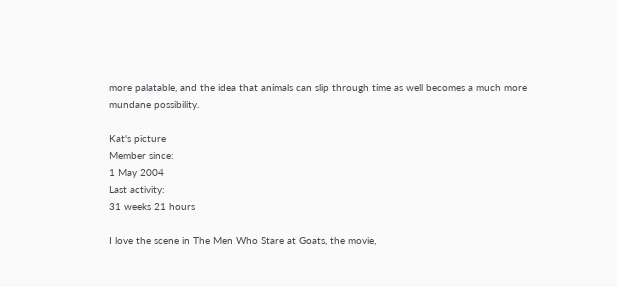more palatable, and the idea that animals can slip through time as well becomes a much more mundane possibility.

Kat's picture
Member since:
1 May 2004
Last activity:
31 weeks 21 hours

I love the scene in The Men Who Stare at Goats, the movie,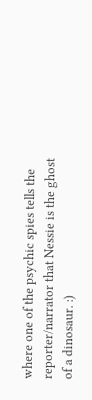where one of the psychic spies tells the reporter/narrator that Nessie is the ghost of a dinosaur. :)